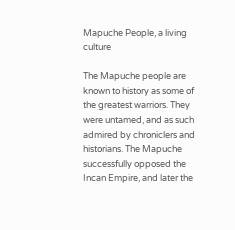Mapuche People, a living culture

The Mapuche people are known to history as some of the greatest warriors. They were untamed, and as such admired by chroniclers and historians. The Mapuche successfully opposed the Incan Empire, and later the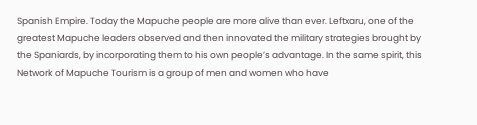Spanish Empire. Today the Mapuche people are more alive than ever. Leftxaru, one of the greatest Mapuche leaders observed and then innovated the military strategies brought by the Spaniards, by incorporating them to his own people’s advantage. In the same spirit, this Network of Mapuche Tourism is a group of men and women who have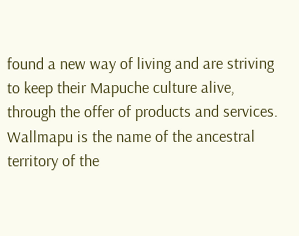found a new way of living and are striving to keep their Mapuche culture alive, through the offer of products and services.
Wallmapu is the name of the ancestral territory of the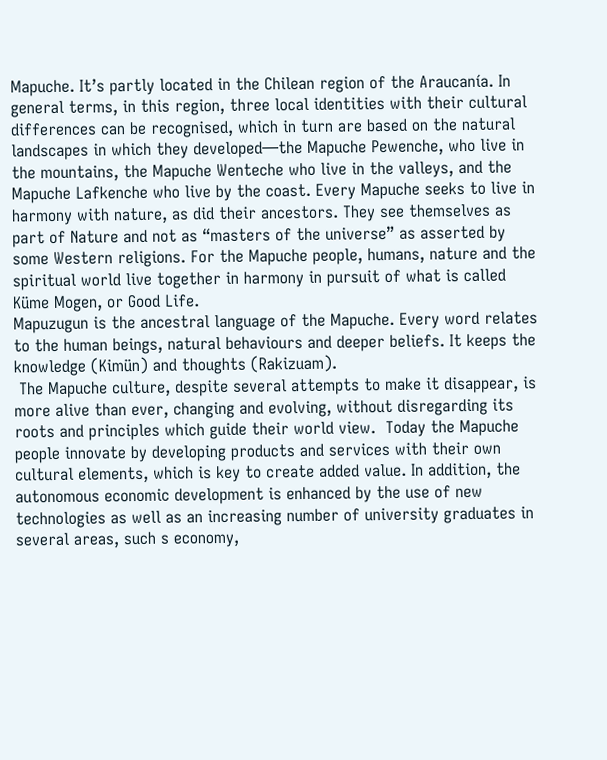Mapuche. It’s partly located in the Chilean region of the Araucanía. In general terms, in this region, three local identities with their cultural differences can be recognised, which in turn are based on the natural landscapes in which they developed—the Mapuche Pewenche, who live in the mountains, the Mapuche Wenteche who live in the valleys, and the Mapuche Lafkenche who live by the coast. Every Mapuche seeks to live in harmony with nature, as did their ancestors. They see themselves as part of Nature and not as “masters of the universe” as asserted by some Western religions. For the Mapuche people, humans, nature and the spiritual world live together in harmony in pursuit of what is called Küme Mogen, or Good Life.
Mapuzugun is the ancestral language of the Mapuche. Every word relates to the human beings, natural behaviours and deeper beliefs. It keeps the knowledge (Kimün) and thoughts (Rakizuam).
 The Mapuche culture, despite several attempts to make it disappear, is more alive than ever, changing and evolving, without disregarding its roots and principles which guide their world view.  Today the Mapuche people innovate by developing products and services with their own cultural elements, which is key to create added value. In addition, the autonomous economic development is enhanced by the use of new technologies as well as an increasing number of university graduates in several areas, such s economy,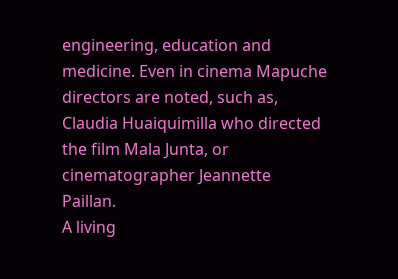engineering, education and medicine. Even in cinema Mapuche directors are noted, such as, Claudia Huaiquimilla who directed the film Mala Junta, or cinematographer Jeannette Paillan.
A living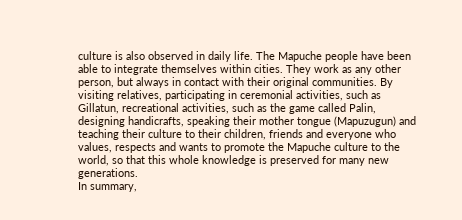culture is also observed in daily life. The Mapuche people have been able to integrate themselves within cities. They work as any other person, but always in contact with their original communities. By visiting relatives, participating in ceremonial activities, such as Gillatun, recreational activities, such as the game called Palin, designing handicrafts, speaking their mother tongue (Mapuzugun) and teaching their culture to their children, friends and everyone who values, respects and wants to promote the Mapuche culture to the world, so that this whole knowledge is preserved for many new generations.
In summary,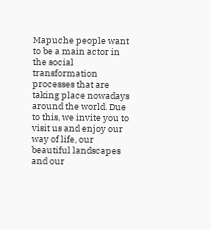Mapuche people want to be a main actor in the social transformation processes that are taking place nowadays around the world. Due to this, we invite you to visit us and enjoy our way of life, our beautiful landscapes and our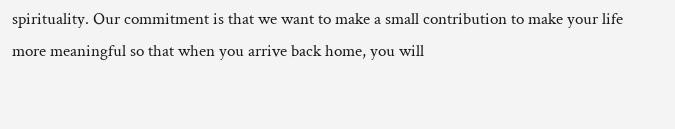spirituality. Our commitment is that we want to make a small contribution to make your life more meaningful so that when you arrive back home, you will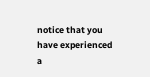notice that you have experienced a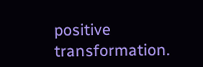positive transformation.